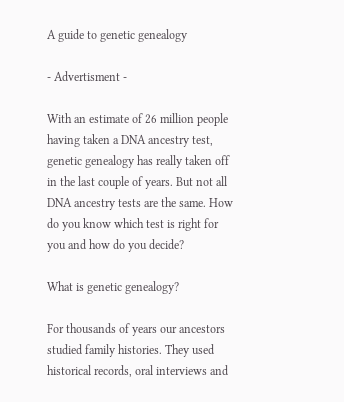A guide to genetic genealogy

- Advertisment -

With an estimate of 26 million people having taken a DNA ancestry test, genetic genealogy has really taken off in the last couple of years. But not all DNA ancestry tests are the same. How do you know which test is right for you and how do you decide?

What is genetic genealogy?

For thousands of years our ancestors studied family histories. They used historical records, oral interviews and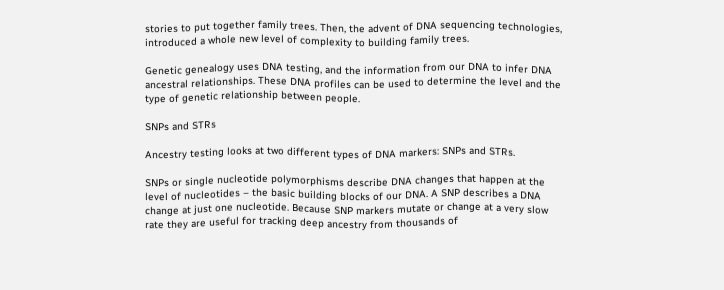stories to put together family trees. Then, the advent of DNA sequencing technologies, introduced a whole new level of complexity to building family trees.

Genetic genealogy uses DNA testing, and the information from our DNA to infer DNA ancestral relationships. These DNA profiles can be used to determine the level and the type of genetic relationship between people.

SNPs and STRs

Ancestry testing looks at two different types of DNA markers: SNPs and STRs.

SNPs or single nucleotide polymorphisms describe DNA changes that happen at the level of nucleotides – the basic building blocks of our DNA. A SNP describes a DNA change at just one nucleotide. Because SNP markers mutate or change at a very slow rate they are useful for tracking deep ancestry from thousands of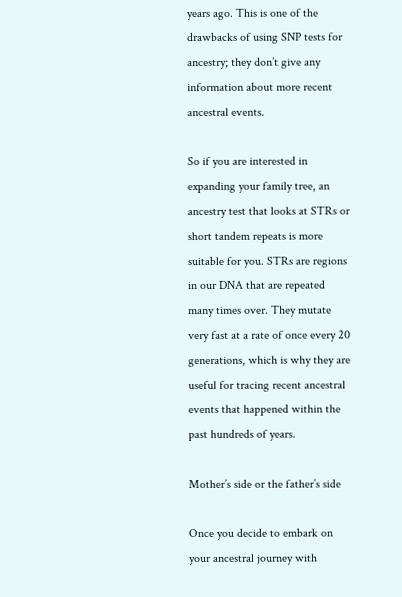years ago. This is one of the drawbacks of using SNP tests for ancestry; they don’t give any information about more recent ancestral events.

So if you are interested in expanding your family tree, an ancestry test that looks at STRs or short tandem repeats is more suitable for you. STRs are regions in our DNA that are repeated many times over. They mutate very fast at a rate of once every 20 generations, which is why they are useful for tracing recent ancestral events that happened within the past hundreds of years.

Mother’s side or the father’s side

Once you decide to embark on your ancestral journey with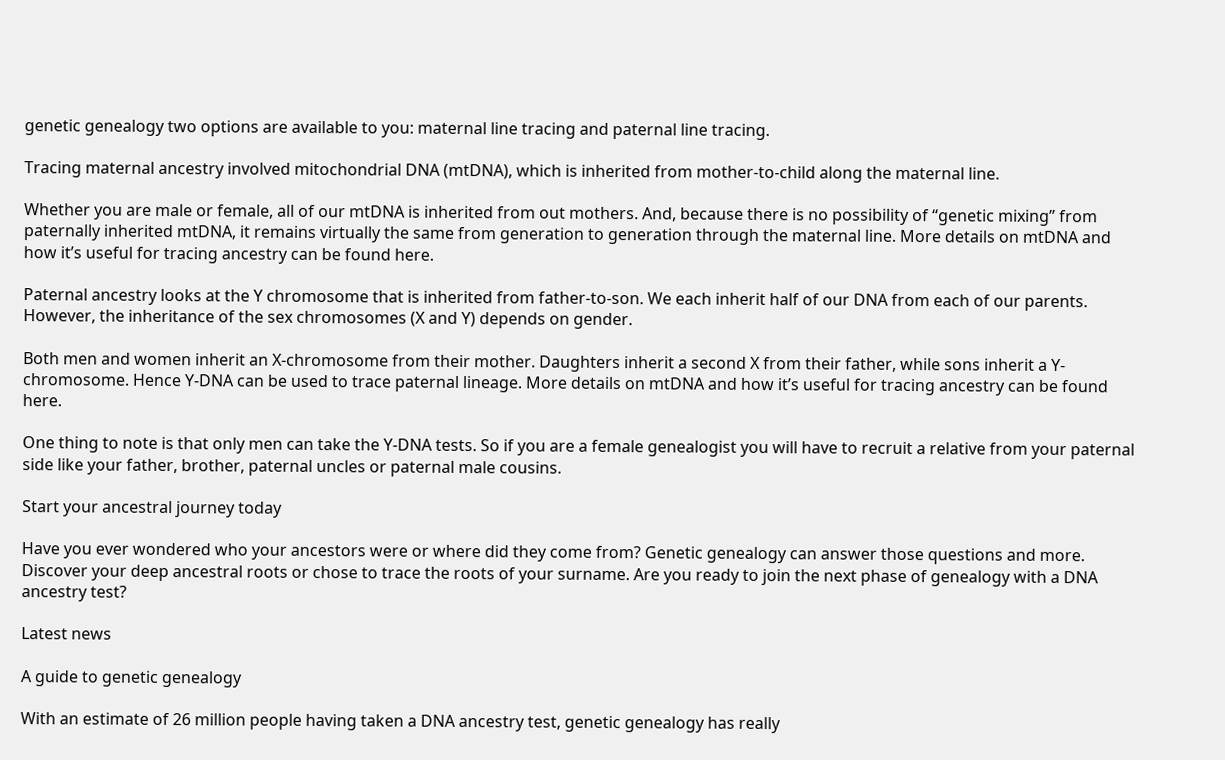genetic genealogy two options are available to you: maternal line tracing and paternal line tracing.

Tracing maternal ancestry involved mitochondrial DNA (mtDNA), which is inherited from mother-to-child along the maternal line.

Whether you are male or female, all of our mtDNA is inherited from out mothers. And, because there is no possibility of “genetic mixing” from paternally inherited mtDNA, it remains virtually the same from generation to generation through the maternal line. More details on mtDNA and how it’s useful for tracing ancestry can be found here.

Paternal ancestry looks at the Y chromosome that is inherited from father-to-son. We each inherit half of our DNA from each of our parents. However, the inheritance of the sex chromosomes (X and Y) depends on gender.

Both men and women inherit an X-chromosome from their mother. Daughters inherit a second X from their father, while sons inherit a Y-chromosome. Hence Y-DNA can be used to trace paternal lineage. More details on mtDNA and how it’s useful for tracing ancestry can be found here.

One thing to note is that only men can take the Y-DNA tests. So if you are a female genealogist you will have to recruit a relative from your paternal side like your father, brother, paternal uncles or paternal male cousins.

Start your ancestral journey today

Have you ever wondered who your ancestors were or where did they come from? Genetic genealogy can answer those questions and more. Discover your deep ancestral roots or chose to trace the roots of your surname. Are you ready to join the next phase of genealogy with a DNA ancestry test?

Latest news

A guide to genetic genealogy

With an estimate of 26 million people having taken a DNA ancestry test, genetic genealogy has really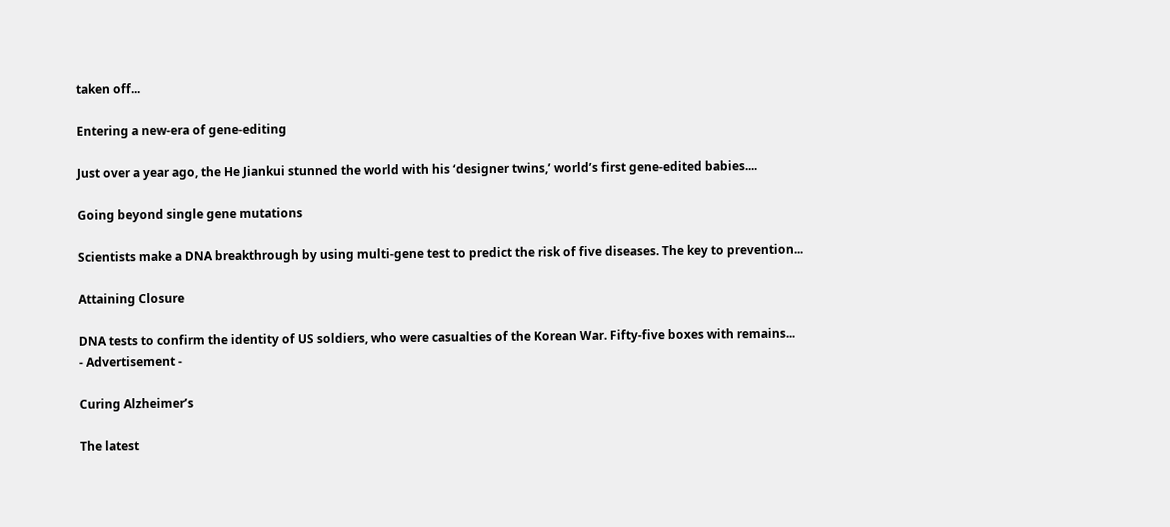taken off...

Entering a new-era of gene-editing

Just over a year ago, the He Jiankui stunned the world with his ‘designer twins,’ world’s first gene-edited babies....

Going beyond single gene mutations

Scientists make a DNA breakthrough by using multi-gene test to predict the risk of five diseases. The key to prevention...

Attaining Closure

DNA tests to confirm the identity of US soldiers, who were casualties of the Korean War. Fifty-five boxes with remains...
- Advertisement -

Curing Alzheimer’s

The latest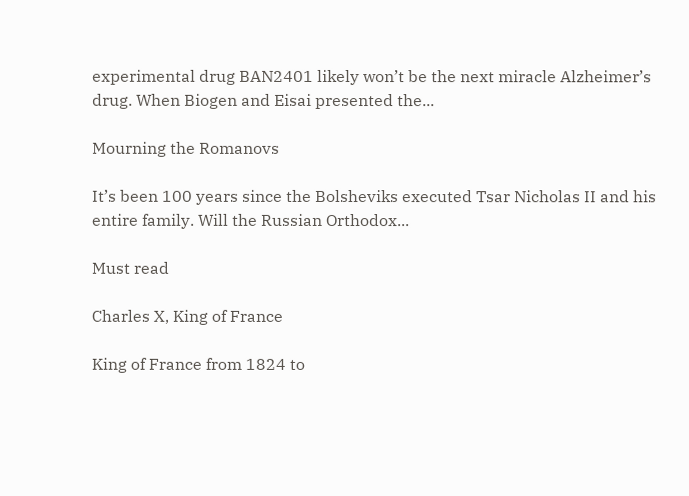experimental drug BAN2401 likely won’t be the next miracle Alzheimer’s drug. When Biogen and Eisai presented the...

Mourning the Romanovs

It’s been 100 years since the Bolsheviks executed Tsar Nicholas II and his entire family. Will the Russian Orthodox...

Must read

Charles X, King of France

King of France from 1824 to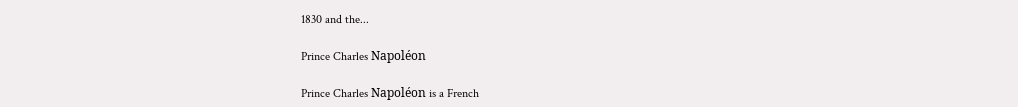1830 and the...

Prince Charles Napoléon

Prince Charles Napoléon is a French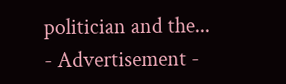politician and the...
- Advertisement -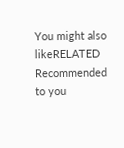You might also likeRELATED
Recommended to you